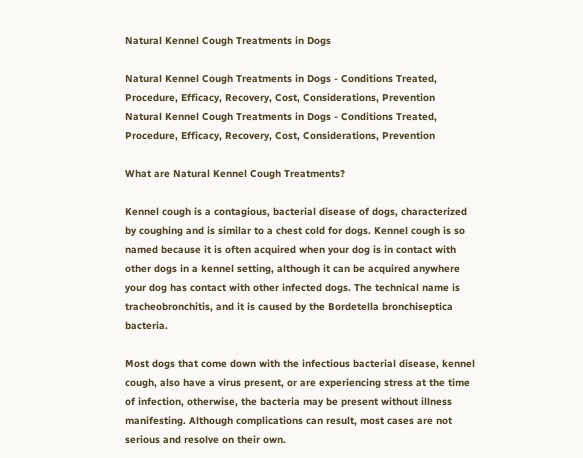Natural Kennel Cough Treatments in Dogs

Natural Kennel Cough Treatments in Dogs - Conditions Treated, Procedure, Efficacy, Recovery, Cost, Considerations, Prevention
Natural Kennel Cough Treatments in Dogs - Conditions Treated, Procedure, Efficacy, Recovery, Cost, Considerations, Prevention

What are Natural Kennel Cough Treatments?

Kennel cough is a contagious, bacterial disease of dogs, characterized by coughing and is similar to a chest cold for dogs. Kennel cough is so named because it is often acquired when your dog is in contact with other dogs in a kennel setting, although it can be acquired anywhere your dog has contact with other infected dogs. The technical name is tracheobronchitis, and it is caused by the Bordetella bronchiseptica bacteria.

Most dogs that come down with the infectious bacterial disease, kennel cough, also have a virus present, or are experiencing stress at the time of infection, otherwise, the bacteria may be present without illness manifesting. Although complications can result, most cases are not serious and resolve on their own.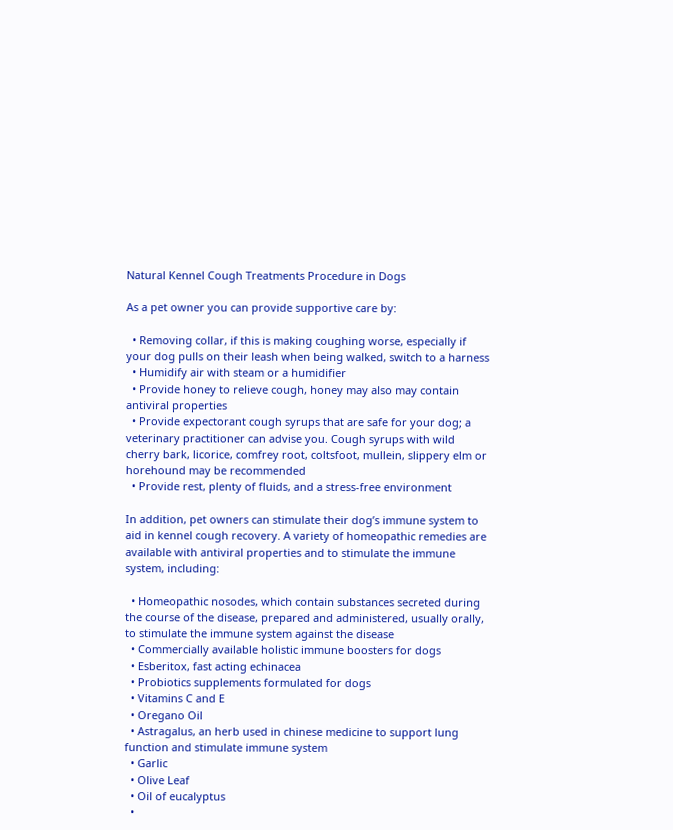Natural Kennel Cough Treatments Procedure in Dogs

As a pet owner you can provide supportive care by:

  • Removing collar, if this is making coughing worse, especially if your dog pulls on their leash when being walked, switch to a harness
  • Humidify air with steam or a humidifier
  • Provide honey to relieve cough, honey may also may contain antiviral properties
  • Provide expectorant cough syrups that are safe for your dog; a veterinary practitioner can advise you. Cough syrups with wild cherry bark, licorice, comfrey root, coltsfoot, mullein, slippery elm or horehound may be recommended
  • Provide rest, plenty of fluids, and a stress-free environment

In addition, pet owners can stimulate their dog’s immune system to aid in kennel cough recovery. A variety of homeopathic remedies are available with antiviral properties and to stimulate the immune system, including:

  • Homeopathic nosodes, which contain substances secreted during the course of the disease, prepared and administered, usually orally, to stimulate the immune system against the disease
  • Commercially available holistic immune boosters for dogs
  • Esberitox, fast acting echinacea
  • Probiotics supplements formulated for dogs
  • Vitamins C and E
  • Oregano Oil
  • Astragalus, an herb used in chinese medicine to support lung function and stimulate immune system
  • Garlic
  • Olive Leaf
  • Oil of eucalyptus
  •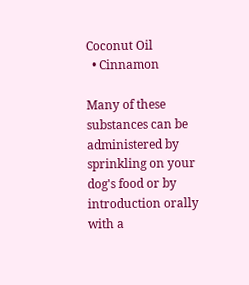Coconut Oil
  • Cinnamon

Many of these substances can be administered by sprinkling on your dog's food or by introduction orally with a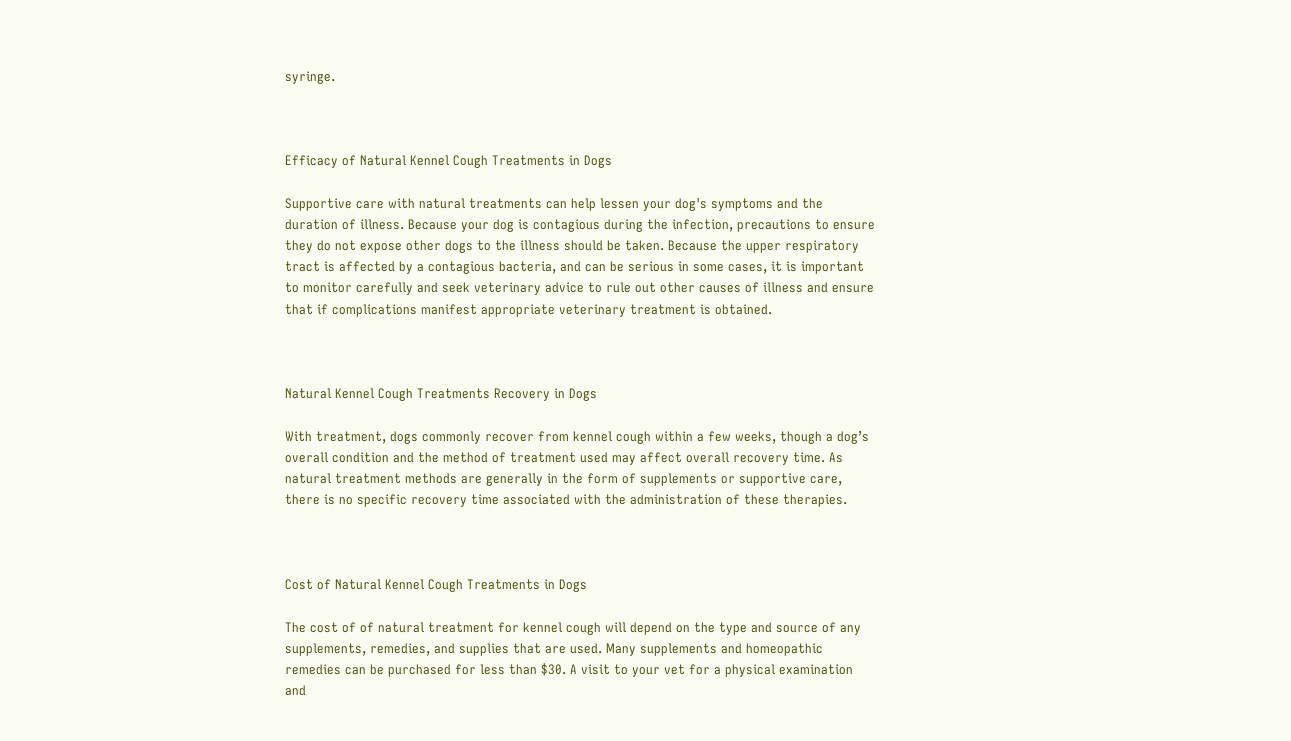syringe.



Efficacy of Natural Kennel Cough Treatments in Dogs

Supportive care with natural treatments can help lessen your dog's symptoms and the duration of illness. Because your dog is contagious during the infection, precautions to ensure they do not expose other dogs to the illness should be taken. Because the upper respiratory tract is affected by a contagious bacteria, and can be serious in some cases, it is important to monitor carefully and seek veterinary advice to rule out other causes of illness and ensure that if complications manifest appropriate veterinary treatment is obtained.



Natural Kennel Cough Treatments Recovery in Dogs

With treatment, dogs commonly recover from kennel cough within a few weeks, though a dog’s overall condition and the method of treatment used may affect overall recovery time. As natural treatment methods are generally in the form of supplements or supportive care, there is no specific recovery time associated with the administration of these therapies.



Cost of Natural Kennel Cough Treatments in Dogs

The cost of of natural treatment for kennel cough will depend on the type and source of any supplements, remedies, and supplies that are used. Many supplements and homeopathic remedies can be purchased for less than $30. A visit to your vet for a physical examination and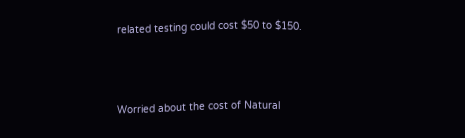related testing could cost $50 to $150.



Worried about the cost of Natural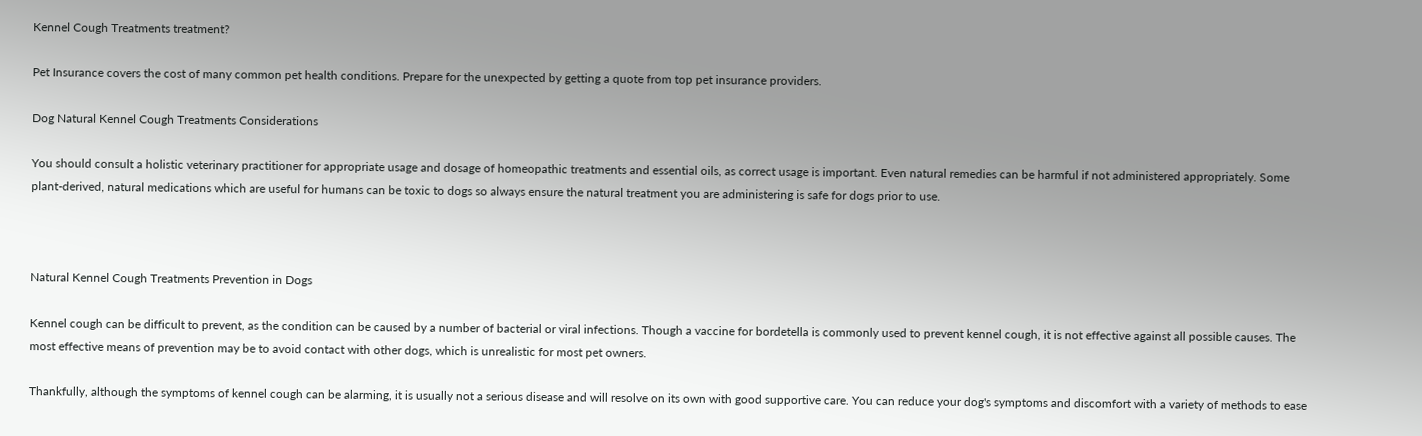Kennel Cough Treatments treatment?

Pet Insurance covers the cost of many common pet health conditions. Prepare for the unexpected by getting a quote from top pet insurance providers.

Dog Natural Kennel Cough Treatments Considerations

You should consult a holistic veterinary practitioner for appropriate usage and dosage of homeopathic treatments and essential oils, as correct usage is important. Even natural remedies can be harmful if not administered appropriately. Some plant-derived, natural medications which are useful for humans can be toxic to dogs so always ensure the natural treatment you are administering is safe for dogs prior to use.



Natural Kennel Cough Treatments Prevention in Dogs

Kennel cough can be difficult to prevent, as the condition can be caused by a number of bacterial or viral infections. Though a vaccine for bordetella is commonly used to prevent kennel cough, it is not effective against all possible causes. The most effective means of prevention may be to avoid contact with other dogs, which is unrealistic for most pet owners.

Thankfully, although the symptoms of kennel cough can be alarming, it is usually not a serious disease and will resolve on its own with good supportive care. You can reduce your dog's symptoms and discomfort with a variety of methods to ease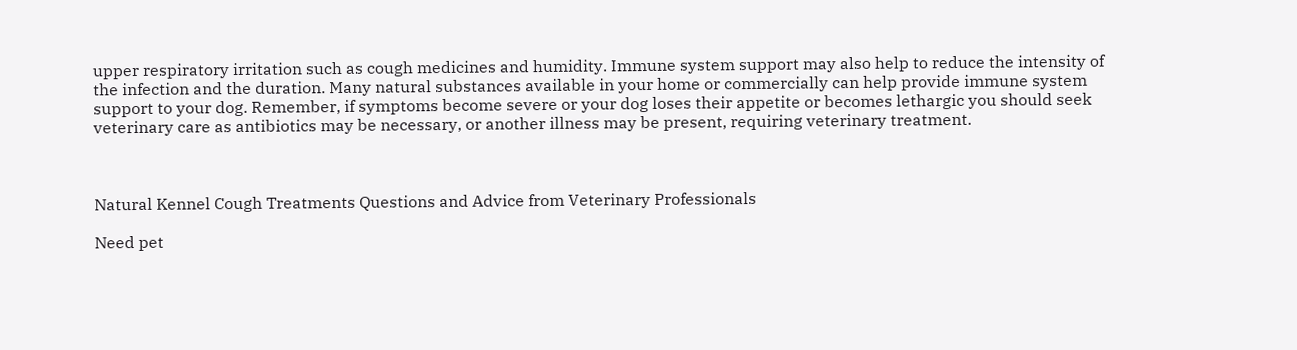upper respiratory irritation such as cough medicines and humidity. Immune system support may also help to reduce the intensity of the infection and the duration. Many natural substances available in your home or commercially can help provide immune system support to your dog. Remember, if symptoms become severe or your dog loses their appetite or becomes lethargic you should seek veterinary care as antibiotics may be necessary, or another illness may be present, requiring veterinary treatment.



Natural Kennel Cough Treatments Questions and Advice from Veterinary Professionals

Need pet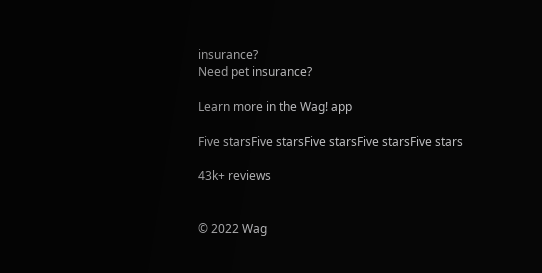insurance?
Need pet insurance?

Learn more in the Wag! app

Five starsFive starsFive starsFive starsFive stars

43k+ reviews


© 2022 Wag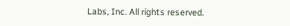Labs, Inc. All rights reserved.